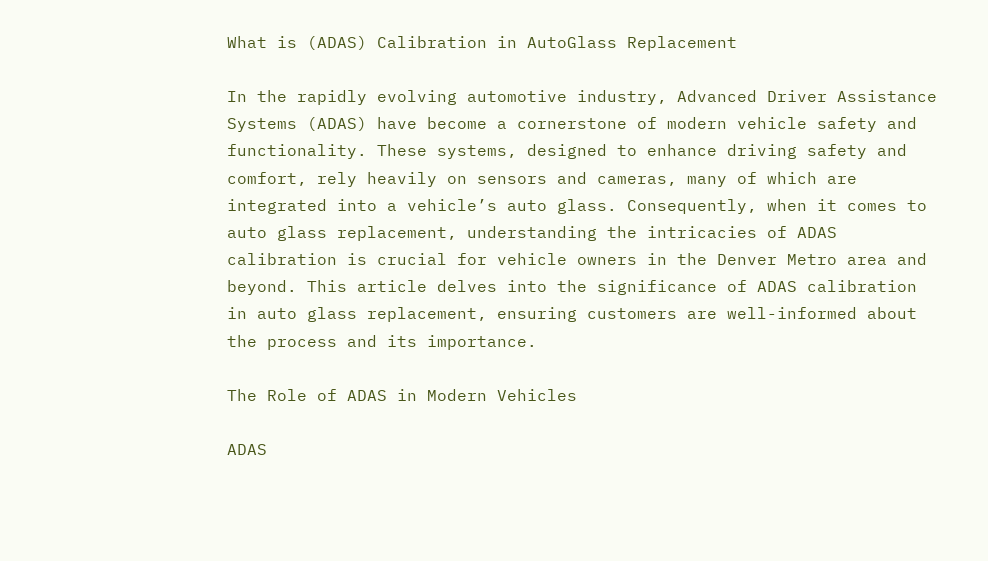What is (ADAS) Calibration in AutoGlass Replacement

In the rapidly evolving automotive industry, Advanced Driver Assistance Systems (ADAS) have become a cornerstone of modern vehicle safety and functionality. These systems, designed to enhance driving safety and comfort, rely heavily on sensors and cameras, many of which are integrated into a vehicle’s auto glass. Consequently, when it comes to auto glass replacement, understanding the intricacies of ADAS calibration is crucial for vehicle owners in the Denver Metro area and beyond. This article delves into the significance of ADAS calibration in auto glass replacement, ensuring customers are well-informed about the process and its importance.

The Role of ADAS in Modern Vehicles

ADAS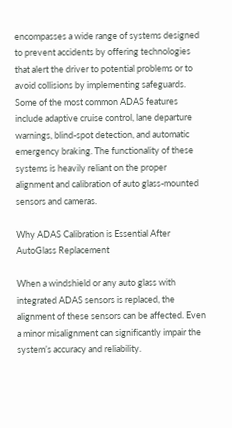encompasses a wide range of systems designed to prevent accidents by offering technologies that alert the driver to potential problems or to avoid collisions by implementing safeguards. Some of the most common ADAS features include adaptive cruise control, lane departure warnings, blind-spot detection, and automatic emergency braking. The functionality of these systems is heavily reliant on the proper alignment and calibration of auto glass-mounted sensors and cameras.

Why ADAS Calibration is Essential After AutoGlass Replacement

When a windshield or any auto glass with integrated ADAS sensors is replaced, the alignment of these sensors can be affected. Even a minor misalignment can significantly impair the system’s accuracy and reliability.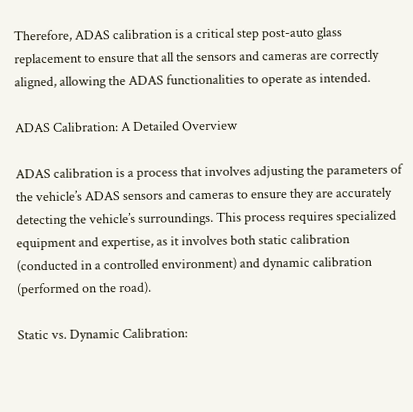Therefore, ADAS calibration is a critical step post-auto glass replacement to ensure that all the sensors and cameras are correctly aligned, allowing the ADAS functionalities to operate as intended.

ADAS Calibration: A Detailed Overview

ADAS calibration is a process that involves adjusting the parameters of the vehicle’s ADAS sensors and cameras to ensure they are accurately detecting the vehicle’s surroundings. This process requires specialized equipment and expertise, as it involves both static calibration (conducted in a controlled environment) and dynamic calibration (performed on the road).

Static vs. Dynamic Calibration: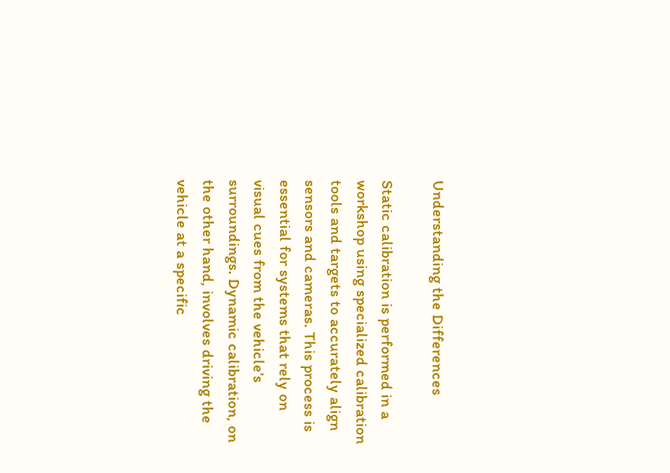Understanding the Differences

Static calibration is performed in a workshop using specialized calibration tools and targets to accurately align sensors and cameras. This process is essential for systems that rely on visual cues from the vehicle’s surroundings. Dynamic calibration, on the other hand, involves driving the vehicle at a specific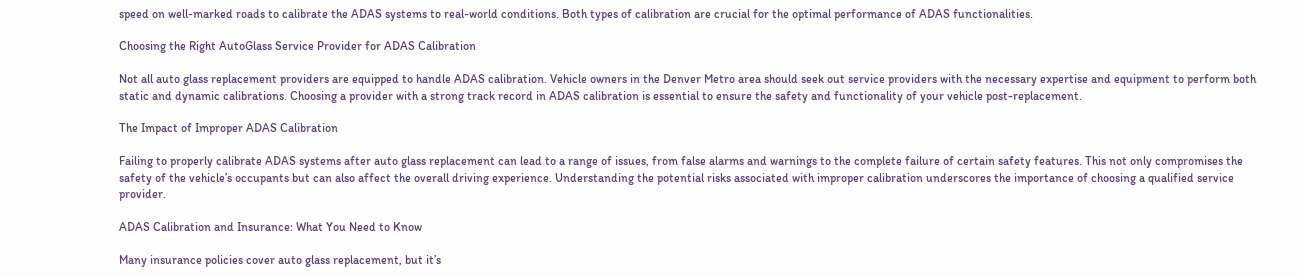speed on well-marked roads to calibrate the ADAS systems to real-world conditions. Both types of calibration are crucial for the optimal performance of ADAS functionalities.

Choosing the Right AutoGlass Service Provider for ADAS Calibration

Not all auto glass replacement providers are equipped to handle ADAS calibration. Vehicle owners in the Denver Metro area should seek out service providers with the necessary expertise and equipment to perform both static and dynamic calibrations. Choosing a provider with a strong track record in ADAS calibration is essential to ensure the safety and functionality of your vehicle post-replacement.

The Impact of Improper ADAS Calibration

Failing to properly calibrate ADAS systems after auto glass replacement can lead to a range of issues, from false alarms and warnings to the complete failure of certain safety features. This not only compromises the safety of the vehicle’s occupants but can also affect the overall driving experience. Understanding the potential risks associated with improper calibration underscores the importance of choosing a qualified service provider.

ADAS Calibration and Insurance: What You Need to Know

Many insurance policies cover auto glass replacement, but it’s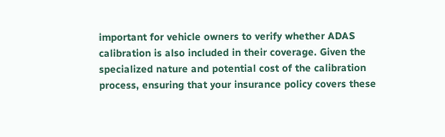important for vehicle owners to verify whether ADAS calibration is also included in their coverage. Given the specialized nature and potential cost of the calibration process, ensuring that your insurance policy covers these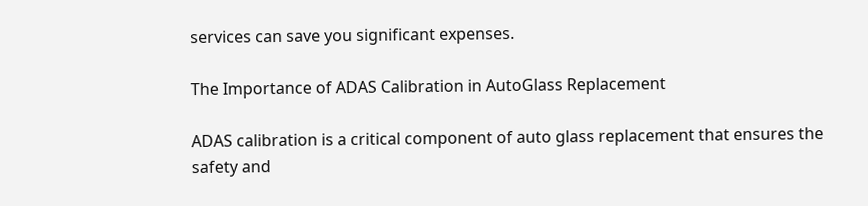services can save you significant expenses.

The Importance of ADAS Calibration in AutoGlass Replacement

ADAS calibration is a critical component of auto glass replacement that ensures the safety and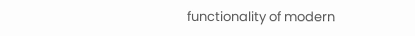functionality of modern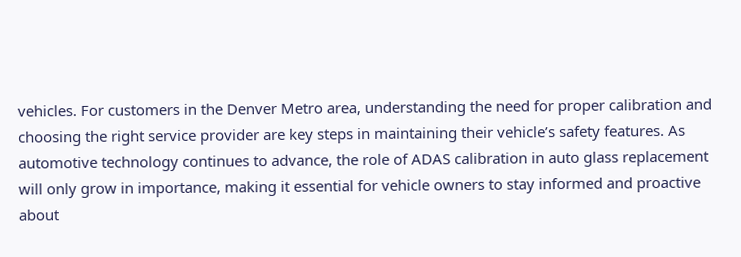vehicles. For customers in the Denver Metro area, understanding the need for proper calibration and choosing the right service provider are key steps in maintaining their vehicle’s safety features. As automotive technology continues to advance, the role of ADAS calibration in auto glass replacement will only grow in importance, making it essential for vehicle owners to stay informed and proactive about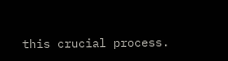this crucial process.